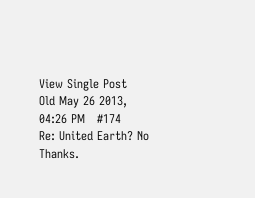View Single Post
Old May 26 2013, 04:26 PM   #174
Re: United Earth? No Thanks.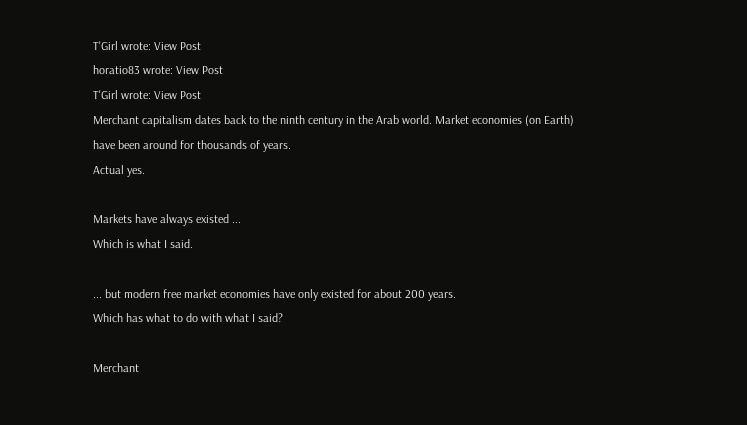T'Girl wrote: View Post
horatio83 wrote: View Post
T'Girl wrote: View Post
Merchant capitalism dates back to the ninth century in the Arab world. Market economies (on Earth) have been around for thousands of years.
Actual yes.

Markets have always existed ...
Which is what I said.

... but modern free market economies have only existed for about 200 years.
Which has what to do with what I said?

Merchant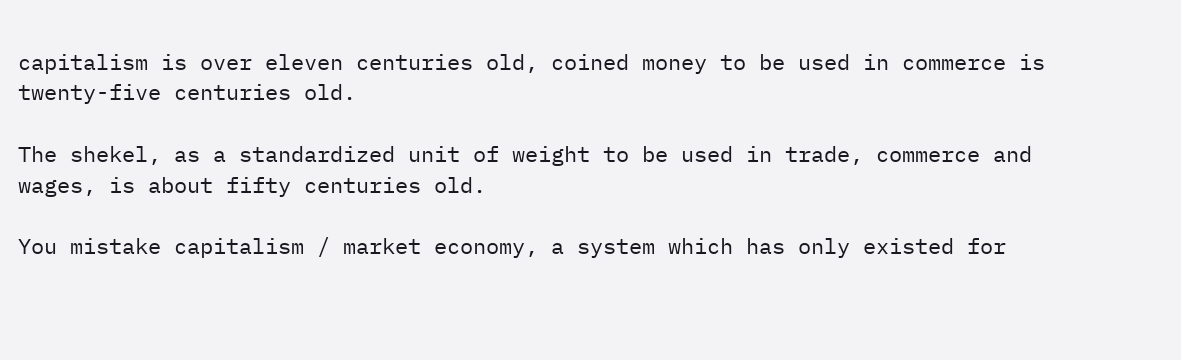capitalism is over eleven centuries old, coined money to be used in commerce is twenty-five centuries old.

The shekel, as a standardized unit of weight to be used in trade, commerce and wages, is about fifty centuries old.

You mistake capitalism / market economy, a system which has only existed for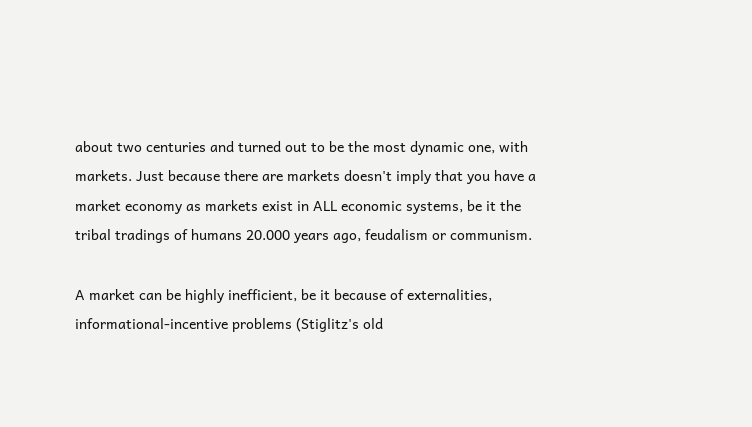about two centuries and turned out to be the most dynamic one, with markets. Just because there are markets doesn't imply that you have a market economy as markets exist in ALL economic systems, be it the tribal tradings of humans 20.000 years ago, feudalism or communism.

A market can be highly inefficient, be it because of externalities, informational-incentive problems (Stiglitz's old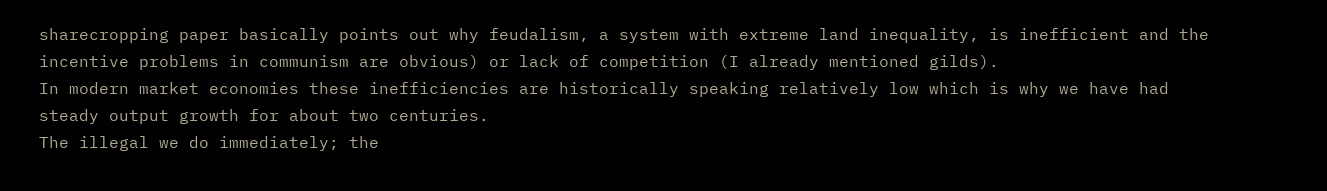sharecropping paper basically points out why feudalism, a system with extreme land inequality, is inefficient and the incentive problems in communism are obvious) or lack of competition (I already mentioned gilds).
In modern market economies these inefficiencies are historically speaking relatively low which is why we have had steady output growth for about two centuries.
The illegal we do immediately; the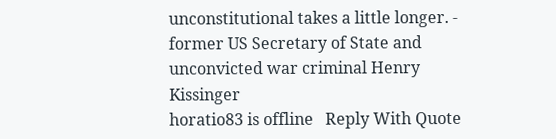unconstitutional takes a little longer. - former US Secretary of State and unconvicted war criminal Henry Kissinger
horatio83 is offline   Reply With Quote